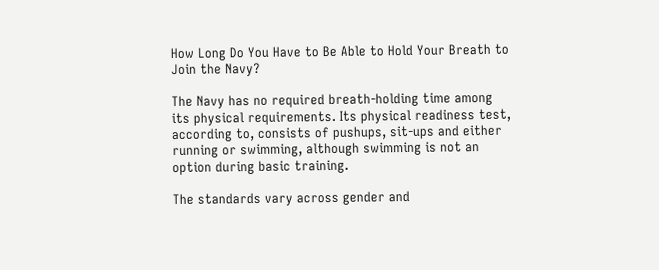How Long Do You Have to Be Able to Hold Your Breath to Join the Navy?

The Navy has no required breath-holding time among its physical requirements. Its physical readiness test, according to, consists of pushups, sit-ups and either running or swimming, although swimming is not an option during basic training.

The standards vary across gender and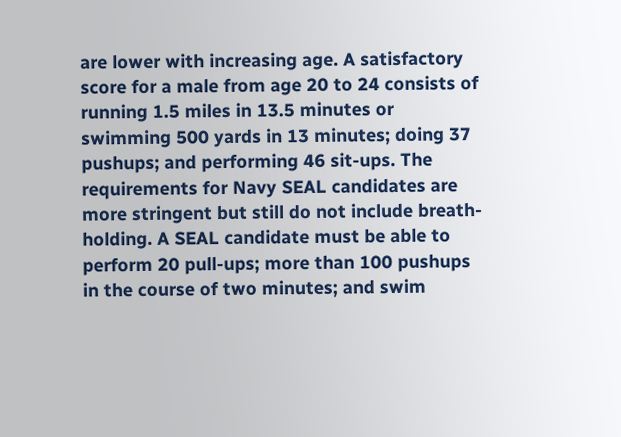are lower with increasing age. A satisfactory score for a male from age 20 to 24 consists of running 1.5 miles in 13.5 minutes or swimming 500 yards in 13 minutes; doing 37 pushups; and performing 46 sit-ups. The requirements for Navy SEAL candidates are more stringent but still do not include breath-holding. A SEAL candidate must be able to perform 20 pull-ups; more than 100 pushups in the course of two minutes; and swim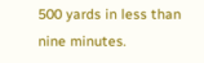500 yards in less than nine minutes.